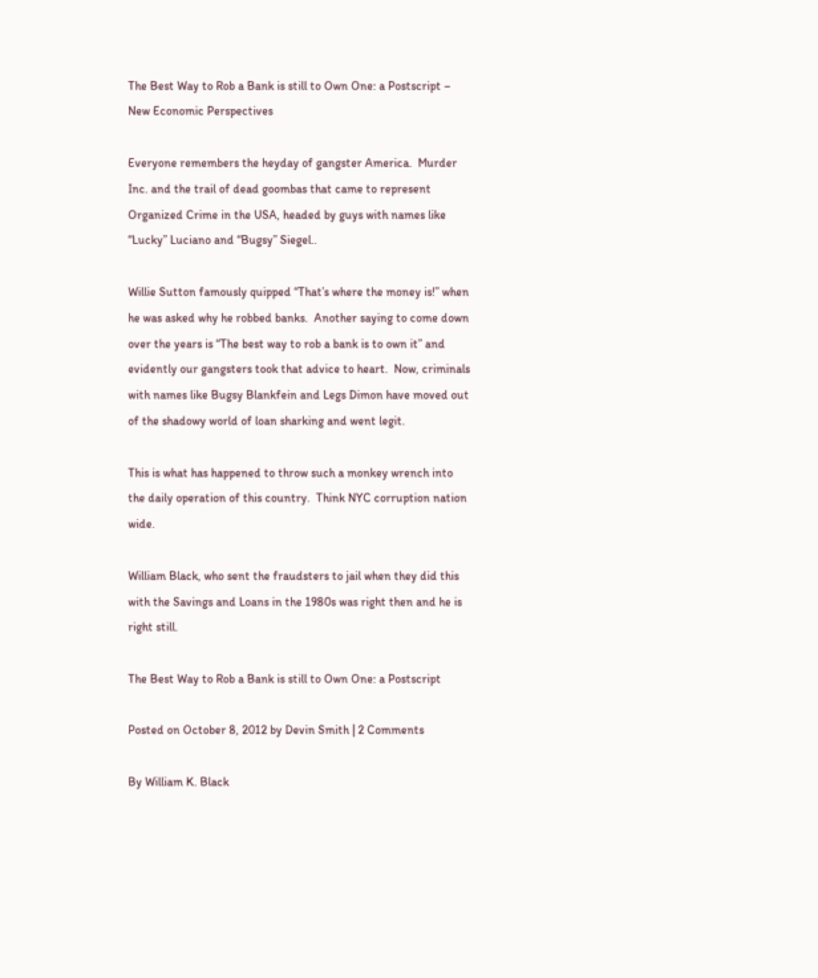The Best Way to Rob a Bank is still to Own One: a Postscript – New Economic Perspectives

Everyone remembers the heyday of gangster America.  Murder Inc. and the trail of dead goombas that came to represent Organized Crime in the USA, headed by guys with names like “Lucky” Luciano and “Bugsy” Siegel..

Willie Sutton famously quipped “That’s where the money is!” when he was asked why he robbed banks.  Another saying to come down over the years is “The best way to rob a bank is to own it” and evidently our gangsters took that advice to heart.  Now, criminals with names like Bugsy Blankfein and Legs Dimon have moved out of the shadowy world of loan sharking and went legit.

This is what has happened to throw such a monkey wrench into the daily operation of this country.  Think NYC corruption nation wide.

William Black, who sent the fraudsters to jail when they did this with the Savings and Loans in the 1980s was right then and he is right still.

The Best Way to Rob a Bank is still to Own One: a Postscript

Posted on October 8, 2012 by Devin Smith | 2 Comments

By William K. Black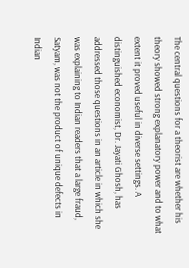The central questions for a theorist are whether his theory showed strong explanatory power and to what extent it proved useful in diverse settings. A distinguished economist, Dr. Jayati Ghosh, has addressed those questions in an article in which she was explaining to Indian readers that a large fraud, Satyam, was not the product of unique defects in Indian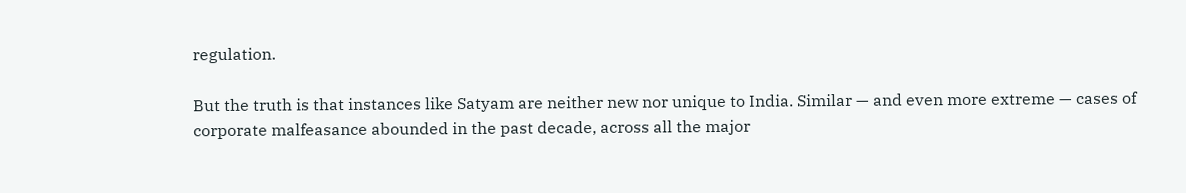regulation.

But the truth is that instances like Satyam are neither new nor unique to India. Similar — and even more extreme — cases of corporate malfeasance abounded in the past decade, across all the major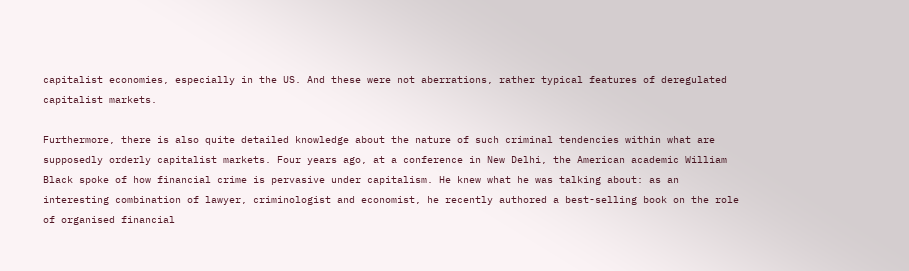capitalist economies, especially in the US. And these were not aberrations, rather typical features of deregulated capitalist markets.

Furthermore, there is also quite detailed knowledge about the nature of such criminal tendencies within what are supposedly orderly capitalist markets. Four years ago, at a conference in New Delhi, the American academic William Black spoke of how financial crime is pervasive under capitalism. He knew what he was talking about: as an interesting combination of lawyer, criminologist and economist, he recently authored a best-selling book on the role of organised financial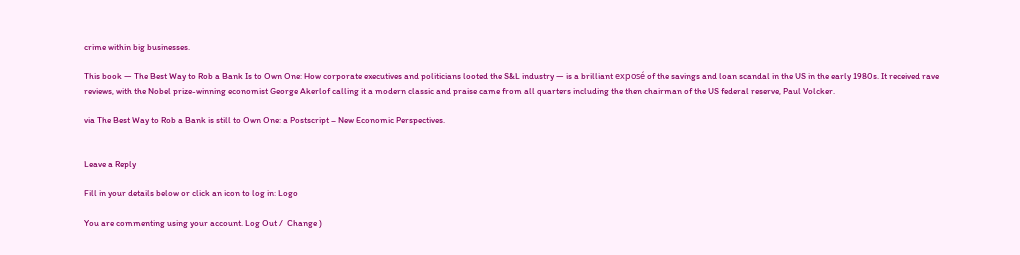crime within big businesses.

This book — The Best Way to Rob a Bank Is to Own One: How corporate executives and politicians looted the S&L industry — is a brilliant exposé of the savings and loan scandal in the US in the early 1980s. It received rave reviews, with the Nobel prize-winning economist George Akerlof calling it a modern classic and praise came from all quarters including the then chairman of the US federal reserve, Paul Volcker.

via The Best Way to Rob a Bank is still to Own One: a Postscript – New Economic Perspectives.


Leave a Reply

Fill in your details below or click an icon to log in: Logo

You are commenting using your account. Log Out /  Change )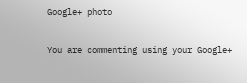Google+ photo

You are commenting using your Google+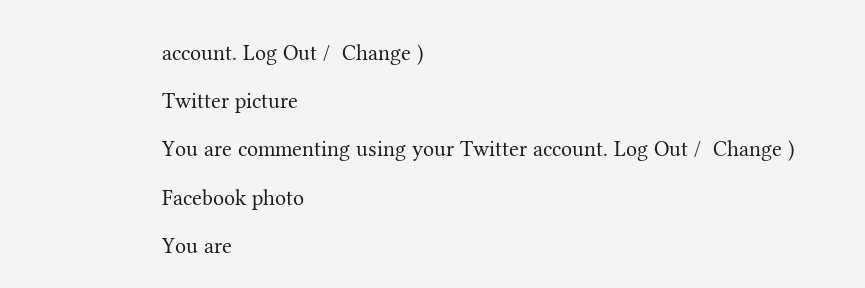account. Log Out /  Change )

Twitter picture

You are commenting using your Twitter account. Log Out /  Change )

Facebook photo

You are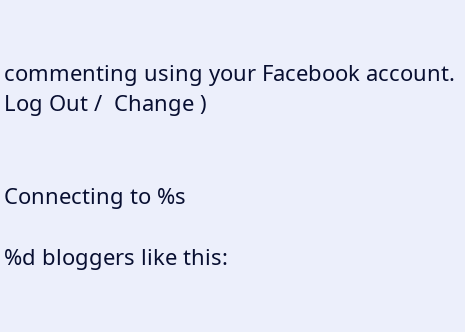commenting using your Facebook account. Log Out /  Change )


Connecting to %s

%d bloggers like this: